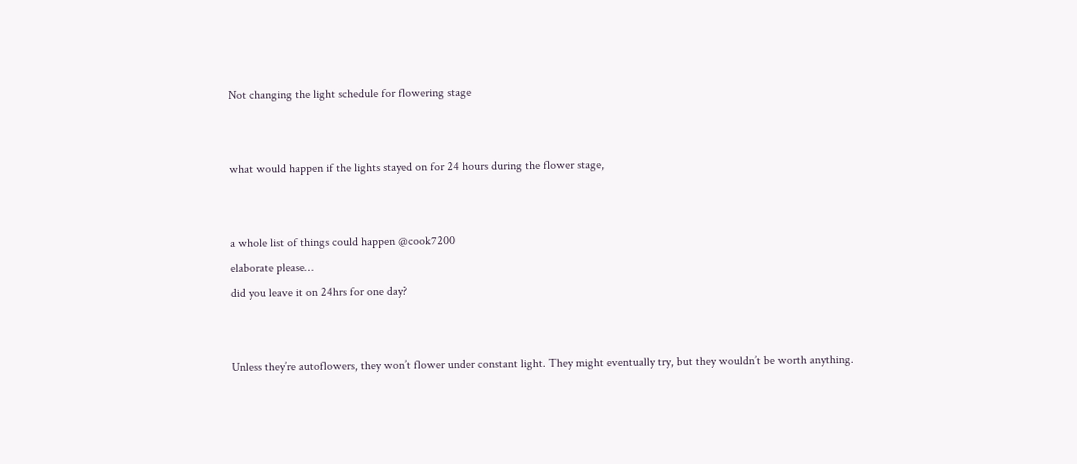Not changing the light schedule for flowering stage


what would happen if the lights stayed on for 24 hours during the flower stage,


a whole list of things could happen @cook7200
elaborate please…
did you leave it on 24hrs for one day?


Unless they’re autoflowers, they won’t flower under constant light. They might eventually try, but they wouldn’t be worth anything.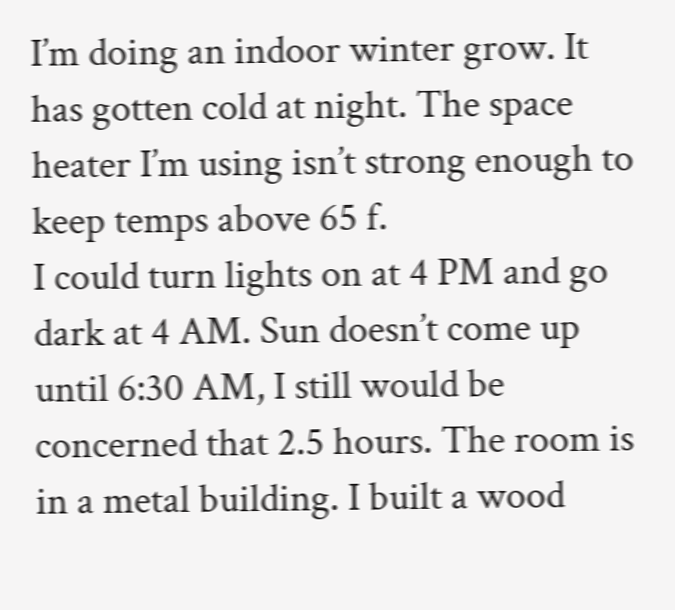I’m doing an indoor winter grow. It has gotten cold at night. The space heater I’m using isn’t strong enough to keep temps above 65 f.
I could turn lights on at 4 PM and go dark at 4 AM. Sun doesn’t come up until 6:30 AM, I still would be concerned that 2.5 hours. The room is in a metal building. I built a wood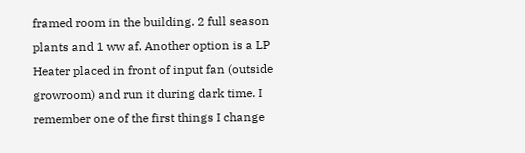framed room in the building. 2 full season plants and 1 ww af. Another option is a LP
Heater placed in front of input fan (outside growroom) and run it during dark time. I remember one of the first things I change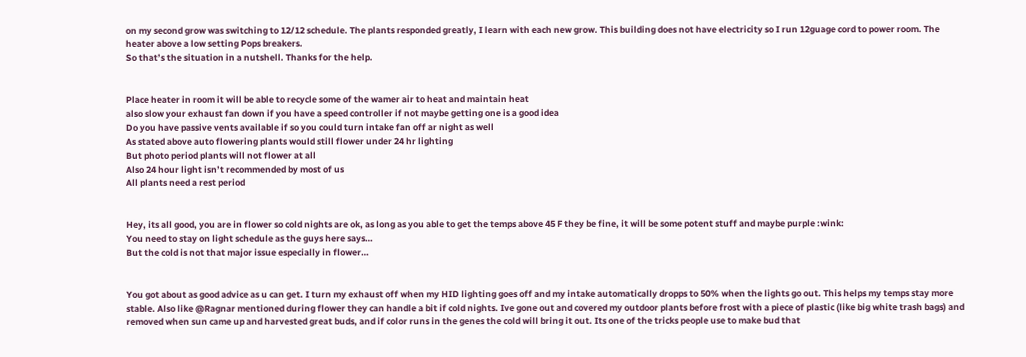on my second grow was switching to 12/12 schedule. The plants responded greatly, I learn with each new grow. This building does not have electricity so I run 12guage cord to power room. The heater above a low setting Pops breakers.
So that’s the situation in a nutshell. Thanks for the help.


Place heater in room it will be able to recycle some of the wamer air to heat and maintain heat
also slow your exhaust fan down if you have a speed controller if not maybe getting one is a good idea
Do you have passive vents available if so you could turn intake fan off ar night as well
As stated above auto flowering plants would still flower under 24 hr lighting
But photo period plants will not flower at all
Also 24 hour light isn’t recommended by most of us
All plants need a rest period


Hey, its all good, you are in flower so cold nights are ok, as long as you able to get the temps above 45 F they be fine, it will be some potent stuff and maybe purple :wink:
You need to stay on light schedule as the guys here says…
But the cold is not that major issue especially in flower…


You got about as good advice as u can get. I turn my exhaust off when my HID lighting goes off and my intake automatically dropps to 50% when the lights go out. This helps my temps stay more stable. Also like @Ragnar mentioned during flower they can handle a bit if cold nights. Ive gone out and covered my outdoor plants before frost with a piece of plastic (like big white trash bags) and removed when sun came up and harvested great buds, and if color runs in the genes the cold will bring it out. Its one of the tricks people use to make bud that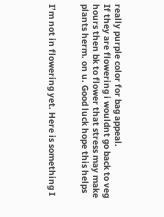really purple color for bag appeal.
If they are flowering i wouldnt go back to veg hours then bk to flower that stress may make plants herm. on u. Good luck hope this helps


I’m not in flowering yet. Here is something I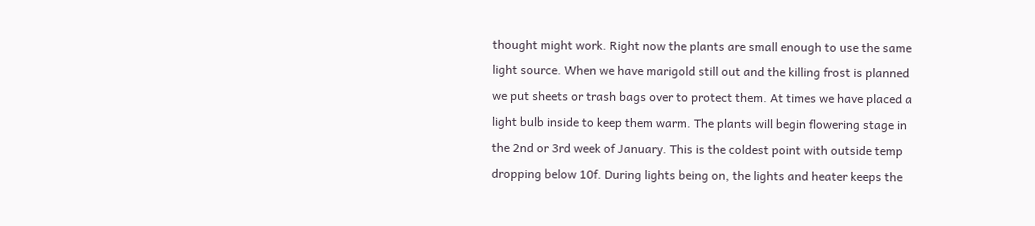thought might work. Right now the plants are small enough to use the same light source. When we have marigold still out and the killing frost is planned we put sheets or trash bags over to protect them. At times we have placed a light bulb inside to keep them warm. The plants will begin flowering stage in the 2nd or 3rd week of January. This is the coldest point with outside temp dropping below 10f. During lights being on, the lights and heater keeps the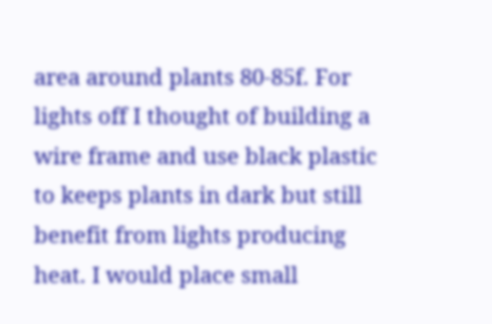area around plants 80-85f. For lights off I thought of building a wire frame and use black plastic to keeps plants in dark but still benefit from lights producing heat. I would place small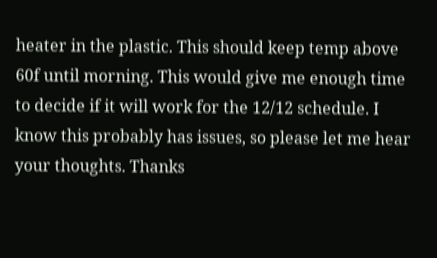heater in the plastic. This should keep temp above 60f until morning. This would give me enough time to decide if it will work for the 12/12 schedule. I know this probably has issues, so please let me hear your thoughts. Thanks